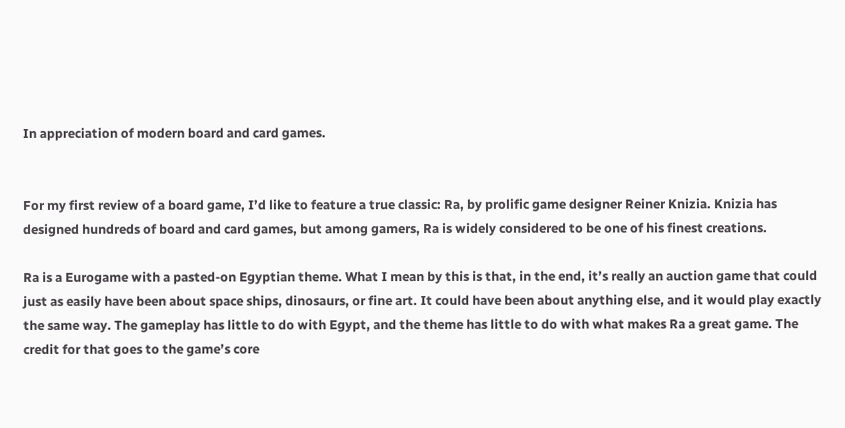In appreciation of modern board and card games.


For my first review of a board game, I’d like to feature a true classic: Ra, by prolific game designer Reiner Knizia. Knizia has designed hundreds of board and card games, but among gamers, Ra is widely considered to be one of his finest creations.

Ra is a Eurogame with a pasted-on Egyptian theme. What I mean by this is that, in the end, it’s really an auction game that could just as easily have been about space ships, dinosaurs, or fine art. It could have been about anything else, and it would play exactly the same way. The gameplay has little to do with Egypt, and the theme has little to do with what makes Ra a great game. The credit for that goes to the game’s core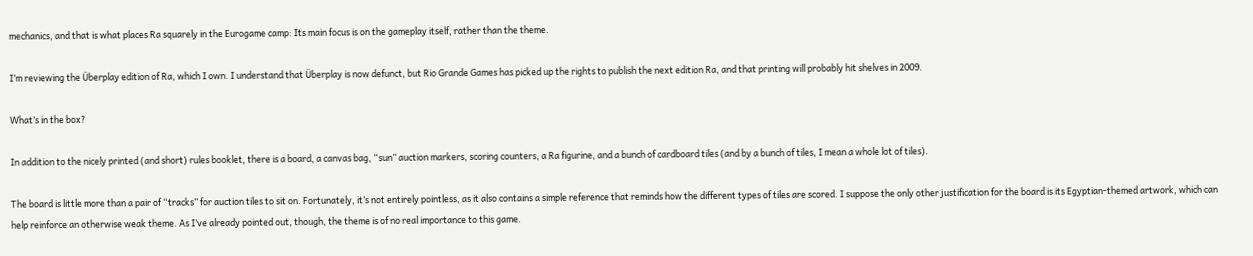mechanics, and that is what places Ra squarely in the Eurogame camp: Its main focus is on the gameplay itself, rather than the theme.

I’m reviewing the Überplay edition of Ra, which I own. I understand that Überplay is now defunct, but Rio Grande Games has picked up the rights to publish the next edition Ra, and that printing will probably hit shelves in 2009.

What’s in the box?

In addition to the nicely printed (and short) rules booklet, there is a board, a canvas bag, “sun” auction markers, scoring counters, a Ra figurine, and a bunch of cardboard tiles (and by a bunch of tiles, I mean a whole lot of tiles).

The board is little more than a pair of “tracks” for auction tiles to sit on. Fortunately, it’s not entirely pointless, as it also contains a simple reference that reminds how the different types of tiles are scored. I suppose the only other justification for the board is its Egyptian-themed artwork, which can help reinforce an otherwise weak theme. As I’ve already pointed out, though, the theme is of no real importance to this game.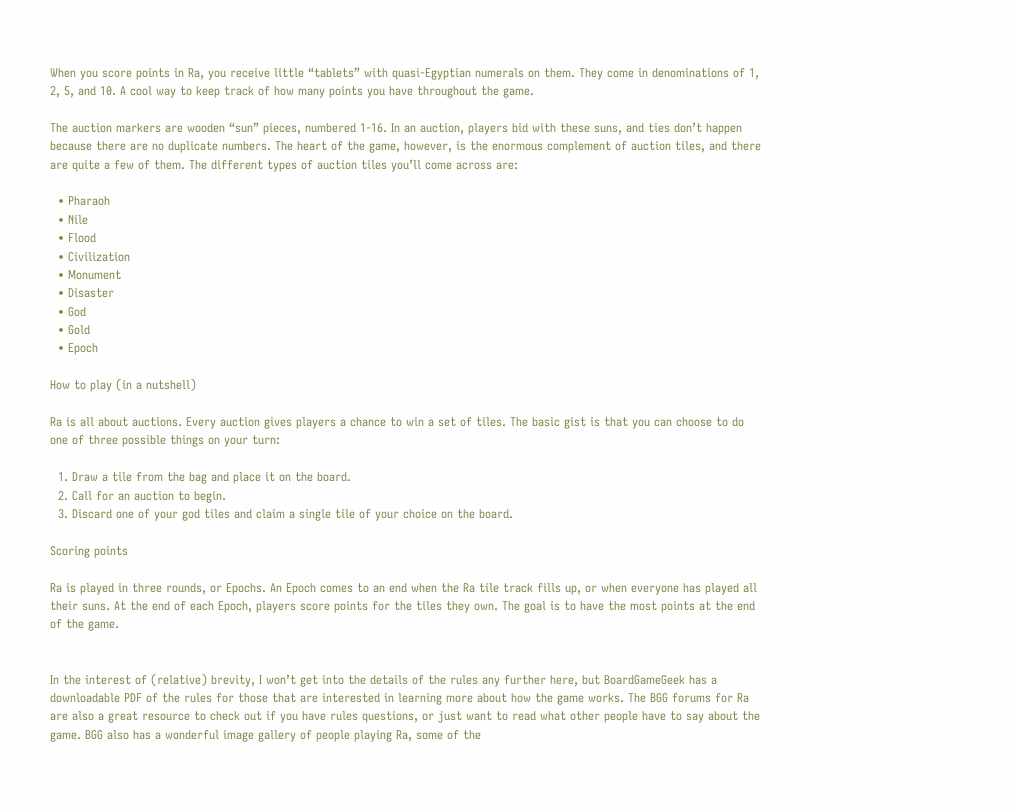When you score points in Ra, you receive little “tablets” with quasi-Egyptian numerals on them. They come in denominations of 1, 2, 5, and 10. A cool way to keep track of how many points you have throughout the game.

The auction markers are wooden “sun” pieces, numbered 1-16. In an auction, players bid with these suns, and ties don’t happen because there are no duplicate numbers. The heart of the game, however, is the enormous complement of auction tiles, and there are quite a few of them. The different types of auction tiles you’ll come across are:

  • Pharaoh
  • Nile
  • Flood
  • Civilization
  • Monument
  • Disaster
  • God
  • Gold
  • Epoch

How to play (in a nutshell)

Ra is all about auctions. Every auction gives players a chance to win a set of tiles. The basic gist is that you can choose to do one of three possible things on your turn:

  1. Draw a tile from the bag and place it on the board.
  2. Call for an auction to begin.
  3. Discard one of your god tiles and claim a single tile of your choice on the board.

Scoring points

Ra is played in three rounds, or Epochs. An Epoch comes to an end when the Ra tile track fills up, or when everyone has played all their suns. At the end of each Epoch, players score points for the tiles they own. The goal is to have the most points at the end of the game.


In the interest of (relative) brevity, I won’t get into the details of the rules any further here, but BoardGameGeek has a downloadable PDF of the rules for those that are interested in learning more about how the game works. The BGG forums for Ra are also a great resource to check out if you have rules questions, or just want to read what other people have to say about the game. BGG also has a wonderful image gallery of people playing Ra, some of the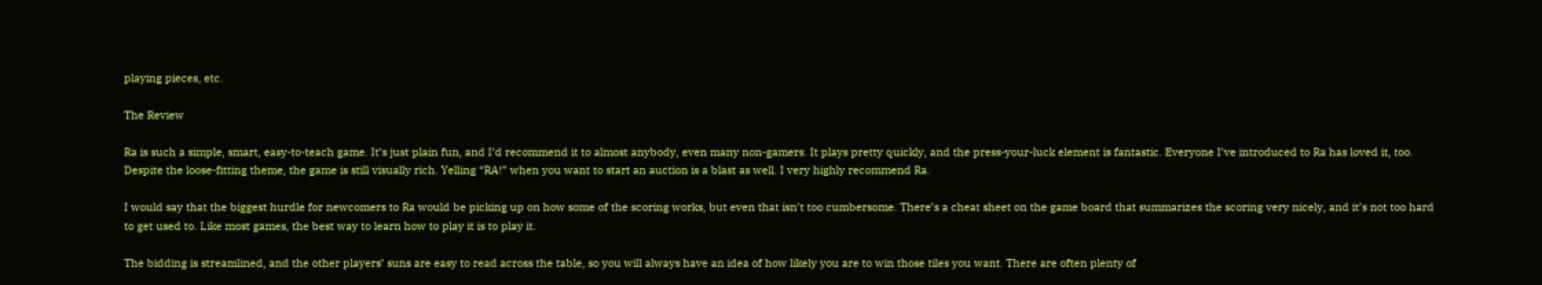playing pieces, etc.

The Review

Ra is such a simple, smart, easy-to-teach game. It’s just plain fun, and I’d recommend it to almost anybody, even many non-gamers. It plays pretty quickly, and the press-your-luck element is fantastic. Everyone I’ve introduced to Ra has loved it, too. Despite the loose-fitting theme, the game is still visually rich. Yelling “RA!” when you want to start an auction is a blast as well. I very highly recommend Ra.

I would say that the biggest hurdle for newcomers to Ra would be picking up on how some of the scoring works, but even that isn’t too cumbersome. There’s a cheat sheet on the game board that summarizes the scoring very nicely, and it’s not too hard to get used to. Like most games, the best way to learn how to play it is to play it.

The bidding is streamlined, and the other players’ suns are easy to read across the table, so you will always have an idea of how likely you are to win those tiles you want. There are often plenty of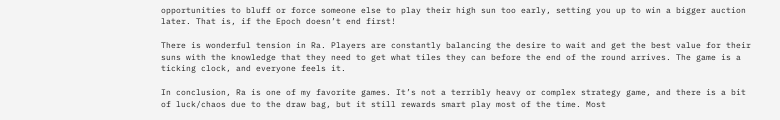opportunities to bluff or force someone else to play their high sun too early, setting you up to win a bigger auction later. That is, if the Epoch doesn’t end first!

There is wonderful tension in Ra. Players are constantly balancing the desire to wait and get the best value for their suns with the knowledge that they need to get what tiles they can before the end of the round arrives. The game is a ticking clock, and everyone feels it.

In conclusion, Ra is one of my favorite games. It’s not a terribly heavy or complex strategy game, and there is a bit of luck/chaos due to the draw bag, but it still rewards smart play most of the time. Most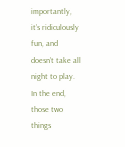importantly, it’s ridiculously fun, and doesn’t take all night to play. In the end, those two things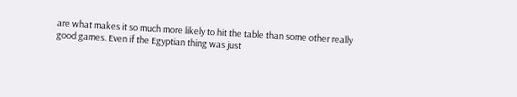are what makes it so much more likely to hit the table than some other really good games. Even if the Egyptian thing was just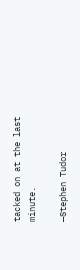tacked on at the last minute.

—Stephen Tudor